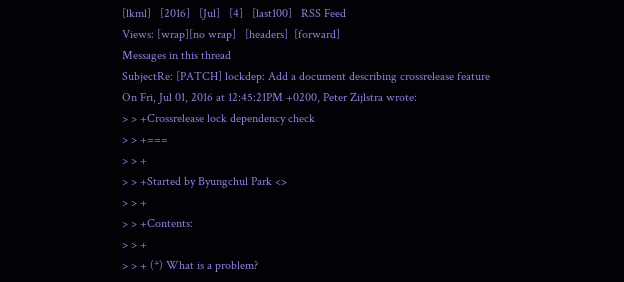[lkml]   [2016]   [Jul]   [4]   [last100]   RSS Feed
Views: [wrap][no wrap]   [headers]  [forward]
Messages in this thread
SubjectRe: [PATCH] lockdep: Add a document describing crossrelease feature
On Fri, Jul 01, 2016 at 12:45:21PM +0200, Peter Zijlstra wrote:
> > +Crossrelease lock dependency check
> > +===
> > +
> > +Started by Byungchul Park <>
> > +
> > +Contents:
> > +
> > + (*) What is a problem?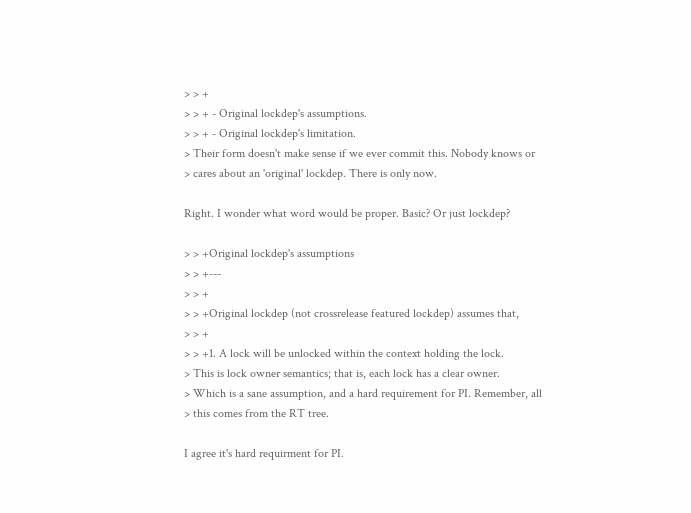> > +
> > + - Original lockdep's assumptions.
> > + - Original lockdep's limitation.
> Their form doesn't make sense if we ever commit this. Nobody knows or
> cares about an 'original' lockdep. There is only now.

Right. I wonder what word would be proper. Basic? Or just lockdep?

> > +Original lockdep's assumptions
> > +---
> > +
> > +Original lockdep (not crossrelease featured lockdep) assumes that,
> > +
> > +1. A lock will be unlocked within the context holding the lock.
> This is lock owner semantics; that is, each lock has a clear owner.
> Which is a sane assumption, and a hard requirement for PI. Remember, all
> this comes from the RT tree.

I agree it's hard requirment for PI.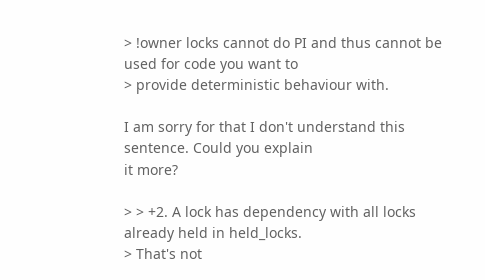> !owner locks cannot do PI and thus cannot be used for code you want to
> provide deterministic behaviour with.

I am sorry for that I don't understand this sentence. Could you explain
it more?

> > +2. A lock has dependency with all locks already held in held_locks.
> That's not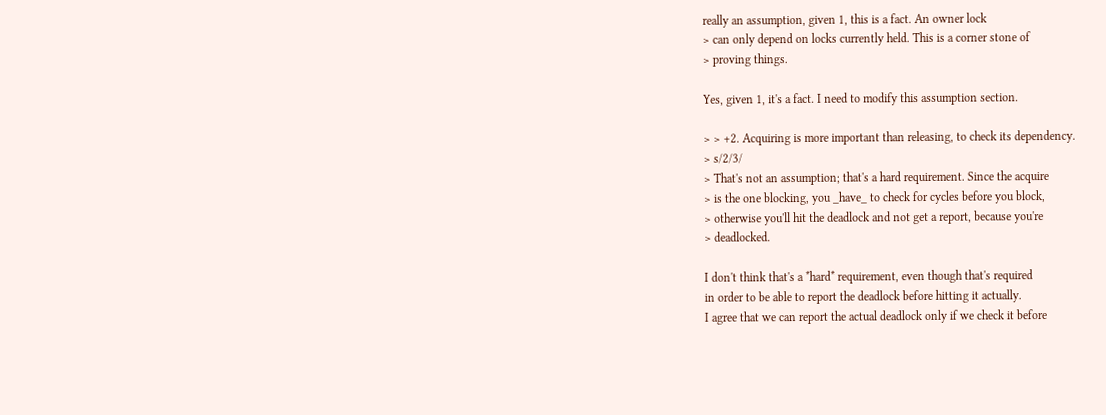really an assumption, given 1, this is a fact. An owner lock
> can only depend on locks currently held. This is a corner stone of
> proving things.

Yes, given 1, it's a fact. I need to modify this assumption section.

> > +2. Acquiring is more important than releasing, to check its dependency.
> s/2/3/
> That's not an assumption; that's a hard requirement. Since the acquire
> is the one blocking, you _have_ to check for cycles before you block,
> otherwise you'll hit the deadlock and not get a report, because you're
> deadlocked.

I don't think that's a *hard* requirement, even though that's required
in order to be able to report the deadlock before hitting it actually.
I agree that we can report the actual deadlock only if we check it before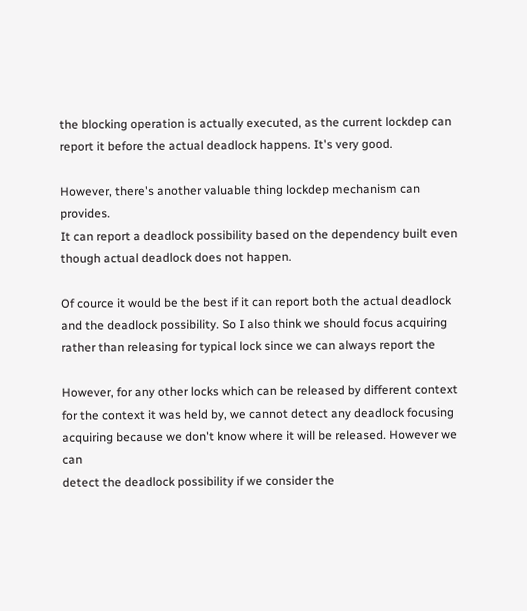the blocking operation is actually executed, as the current lockdep can
report it before the actual deadlock happens. It's very good.

However, there's another valuable thing lockdep mechanism can provides.
It can report a deadlock possibility based on the dependency built even
though actual deadlock does not happen.

Of cource it would be the best if it can report both the actual deadlock
and the deadlock possibility. So I also think we should focus acquiring
rather than releasing for typical lock since we can always report the

However, for any other locks which can be released by different context
for the context it was held by, we cannot detect any deadlock focusing
acquiring because we don't know where it will be released. However we can
detect the deadlock possibility if we consider the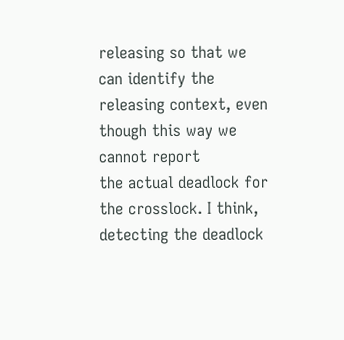releasing so that we
can identify the releasing context, even though this way we cannot report
the actual deadlock for the crosslock. I think, detecting the deadlock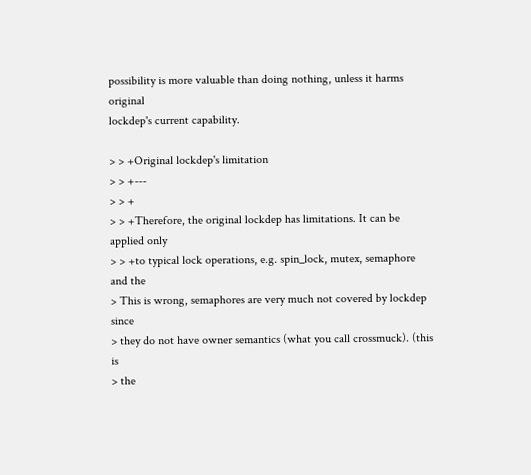possibility is more valuable than doing nothing, unless it harms original
lockdep's current capability.

> > +Original lockdep's limitation
> > +---
> > +
> > +Therefore, the original lockdep has limitations. It can be applied only
> > +to typical lock operations, e.g. spin_lock, mutex, semaphore and the
> This is wrong, semaphores are very much not covered by lockdep since
> they do not have owner semantics (what you call crossmuck). (this is
> the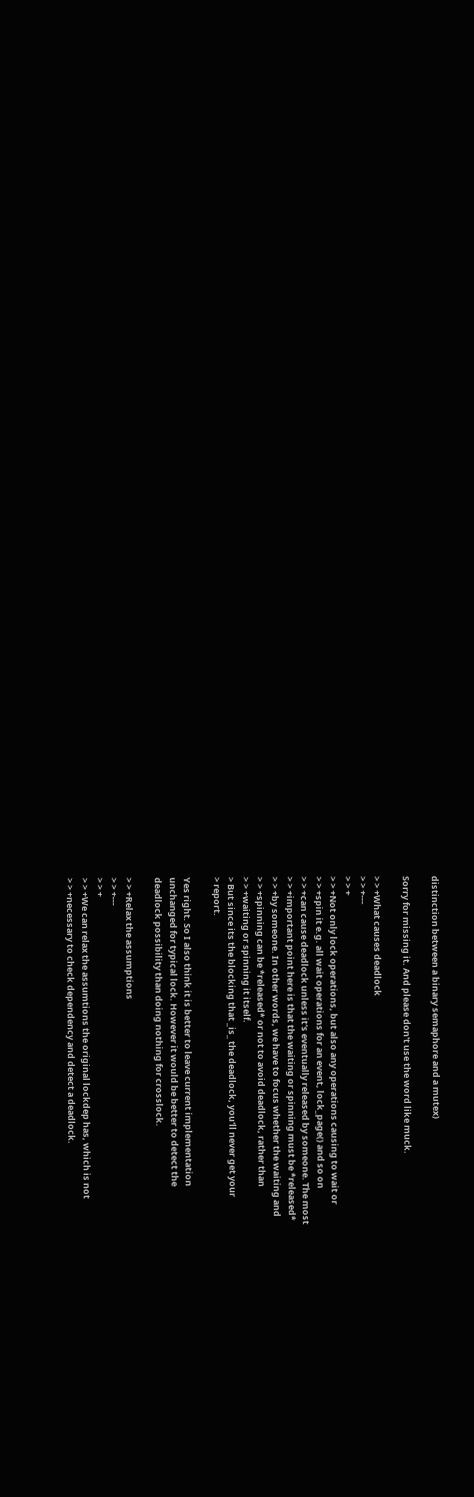distinction between a binary semaphore and a mutex)

Sorry for missing it. And please don't use the word like muck.

> > +What causes deadlock
> > +---
> > +
> > +Not only lock operations, but also any operations causing to wait or
> > +spin it e.g. all wait operations for an event, lock_page() and so on
> > +can cause deadlock unless it's eventually released by someone. The most
> > +important point here is that the waiting or spinning must be *released*
> > +by someone. In other words, we have to focus whether the waiting and
> > +spinning can be *released* or not to avoid deadlock, rather than
> > +waiting or spinning it itself.
> But since its the blocking that _is_ the deadlock, you'll never get your
> report.

Yes right. So I also think it is better to leave current implementation
unchanged for typical lock. However it would be better to detect the
deadlock possibility than doing nothing for crosslock.

> > +Relax the assumptions
> > +---
> > +
> > +We can relax the assumtions the original lockdep has, which is not
> > +necessary to check dependency and detect a deadlock.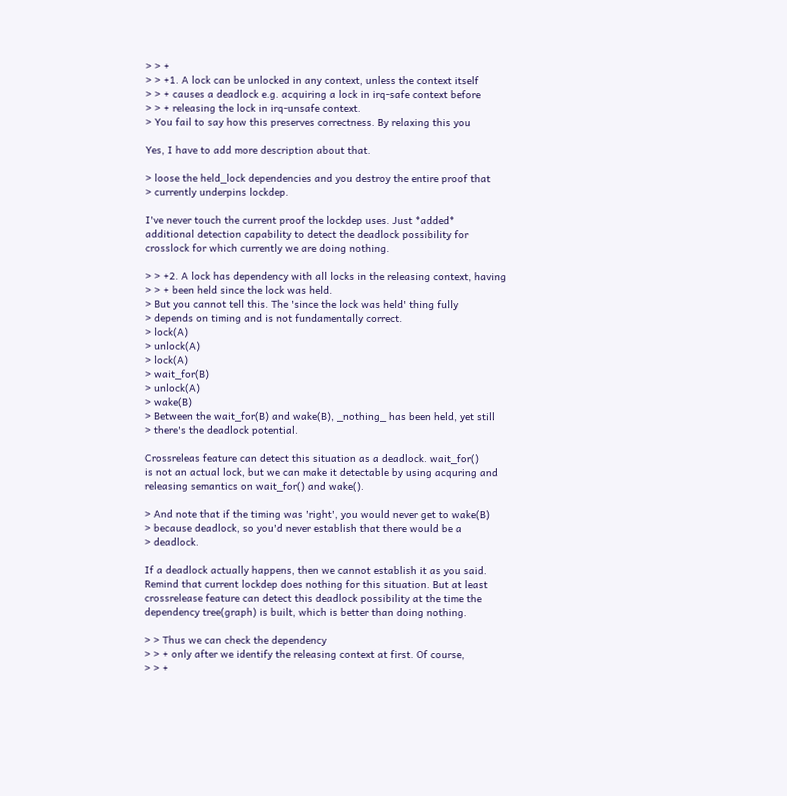> > +
> > +1. A lock can be unlocked in any context, unless the context itself
> > + causes a deadlock e.g. acquiring a lock in irq-safe context before
> > + releasing the lock in irq-unsafe context.
> You fail to say how this preserves correctness. By relaxing this you

Yes, I have to add more description about that.

> loose the held_lock dependencies and you destroy the entire proof that
> currently underpins lockdep.

I've never touch the current proof the lockdep uses. Just *added*
additional detection capability to detect the deadlock possibility for
crosslock for which currently we are doing nothing.

> > +2. A lock has dependency with all locks in the releasing context, having
> > + been held since the lock was held.
> But you cannot tell this. The 'since the lock was held' thing fully
> depends on timing and is not fundamentally correct.
> lock(A)
> unlock(A)
> lock(A)
> wait_for(B)
> unlock(A)
> wake(B)
> Between the wait_for(B) and wake(B), _nothing_ has been held, yet still
> there's the deadlock potential.

Crossreleas feature can detect this situation as a deadlock. wait_for()
is not an actual lock, but we can make it detectable by using acquring and
releasing semantics on wait_for() and wake().

> And note that if the timing was 'right', you would never get to wake(B)
> because deadlock, so you'd never establish that there would be a
> deadlock.

If a deadlock actually happens, then we cannot establish it as you said.
Remind that current lockdep does nothing for this situation. But at least
crossrelease feature can detect this deadlock possibility at the time the
dependency tree(graph) is built, which is better than doing nothing.

> > Thus we can check the dependency
> > + only after we identify the releasing context at first. Of course,
> > +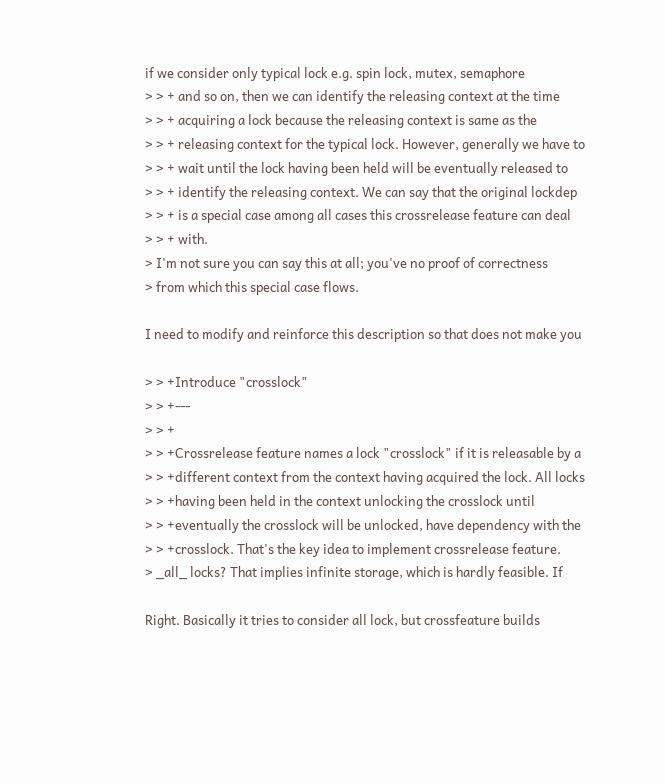if we consider only typical lock e.g. spin lock, mutex, semaphore
> > + and so on, then we can identify the releasing context at the time
> > + acquiring a lock because the releasing context is same as the
> > + releasing context for the typical lock. However, generally we have to
> > + wait until the lock having been held will be eventually released to
> > + identify the releasing context. We can say that the original lockdep
> > + is a special case among all cases this crossrelease feature can deal
> > + with.
> I'm not sure you can say this at all; you've no proof of correctness
> from which this special case flows.

I need to modify and reinforce this description so that does not make you

> > +Introduce "crosslock"
> > +---
> > +
> > +Crossrelease feature names a lock "crosslock" if it is releasable by a
> > +different context from the context having acquired the lock. All locks
> > +having been held in the context unlocking the crosslock until
> > +eventually the crosslock will be unlocked, have dependency with the
> > +crosslock. That's the key idea to implement crossrelease feature.
> _all_ locks? That implies infinite storage, which is hardly feasible. If

Right. Basically it tries to consider all lock, but crossfeature builds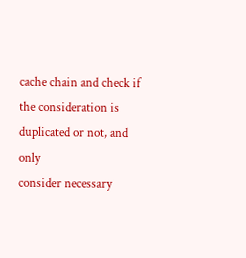cache chain and check if the consideration is duplicated or not, and only
consider necessary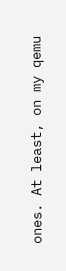ones. At least, on my qemu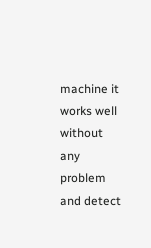machine it works well without
any problem and detect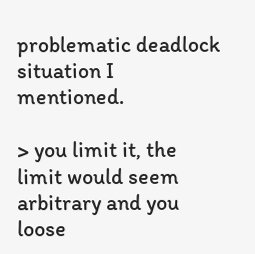problematic deadlock situation I mentioned.

> you limit it, the limit would seem arbitrary and you loose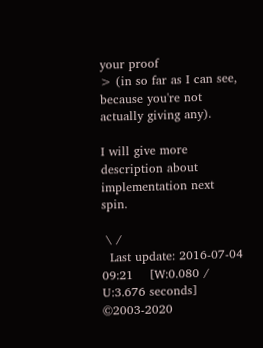your proof
> (in so far as I can see, because you're not actually giving any).

I will give more description about implementation next spin.

 \ /
  Last update: 2016-07-04 09:21    [W:0.080 / U:3.676 seconds]
©2003-2020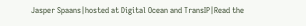Jasper Spaans|hosted at Digital Ocean and TransIP|Read the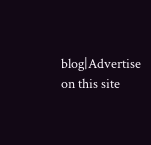blog|Advertise on this site